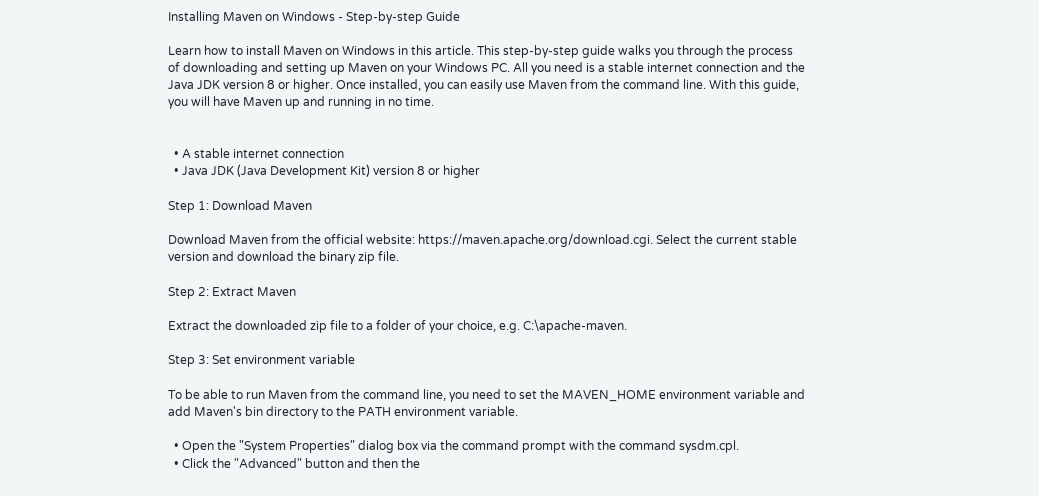Installing Maven on Windows - Step-by-step Guide

Learn how to install Maven on Windows in this article. This step-by-step guide walks you through the process of downloading and setting up Maven on your Windows PC. All you need is a stable internet connection and the Java JDK version 8 or higher. Once installed, you can easily use Maven from the command line. With this guide, you will have Maven up and running in no time.


  • A stable internet connection
  • Java JDK (Java Development Kit) version 8 or higher

Step 1: Download Maven

Download Maven from the official website: https://maven.apache.org/download.cgi. Select the current stable version and download the binary zip file.

Step 2: Extract Maven

Extract the downloaded zip file to a folder of your choice, e.g. C:\apache-maven.

Step 3: Set environment variable

To be able to run Maven from the command line, you need to set the MAVEN_HOME environment variable and add Maven's bin directory to the PATH environment variable.

  • Open the "System Properties" dialog box via the command prompt with the command sysdm.cpl.
  • Click the "Advanced" button and then the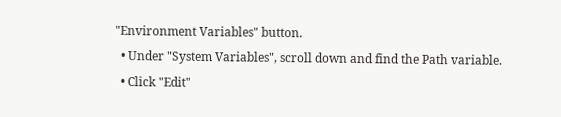"Environment Variables" button.
  • Under "System Variables", scroll down and find the Path variable.
  • Click "Edit"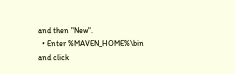and then "New".
  • Enter %MAVEN_HOME%\bin and click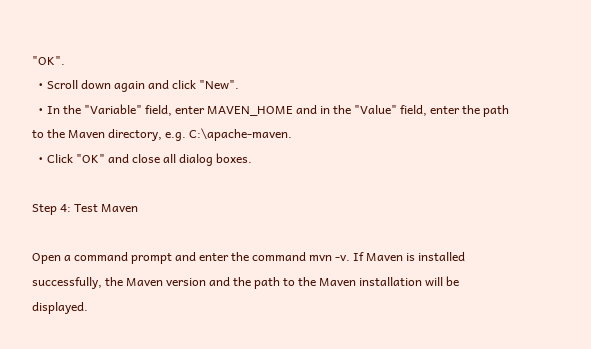"OK".
  • Scroll down again and click "New".
  • In the "Variable" field, enter MAVEN_HOME and in the "Value" field, enter the path to the Maven directory, e.g. C:\apache-maven.
  • Click "OK" and close all dialog boxes.

Step 4: Test Maven

Open a command prompt and enter the command mvn -v. If Maven is installed successfully, the Maven version and the path to the Maven installation will be displayed.